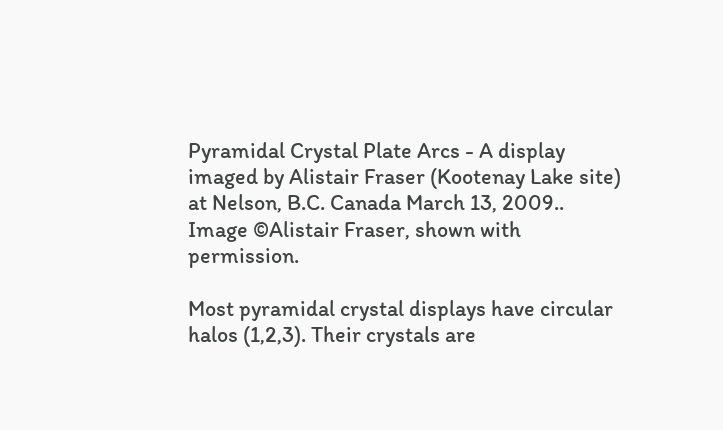Pyramidal Crystal Plate Arcs - A display imaged by Alistair Fraser (Kootenay Lake site) at Nelson, B.C. Canada March 13, 2009.. Image ©Alistair Fraser, shown with permission.

Most pyramidal crystal displays have circular halos (1,2,3). Their crystals are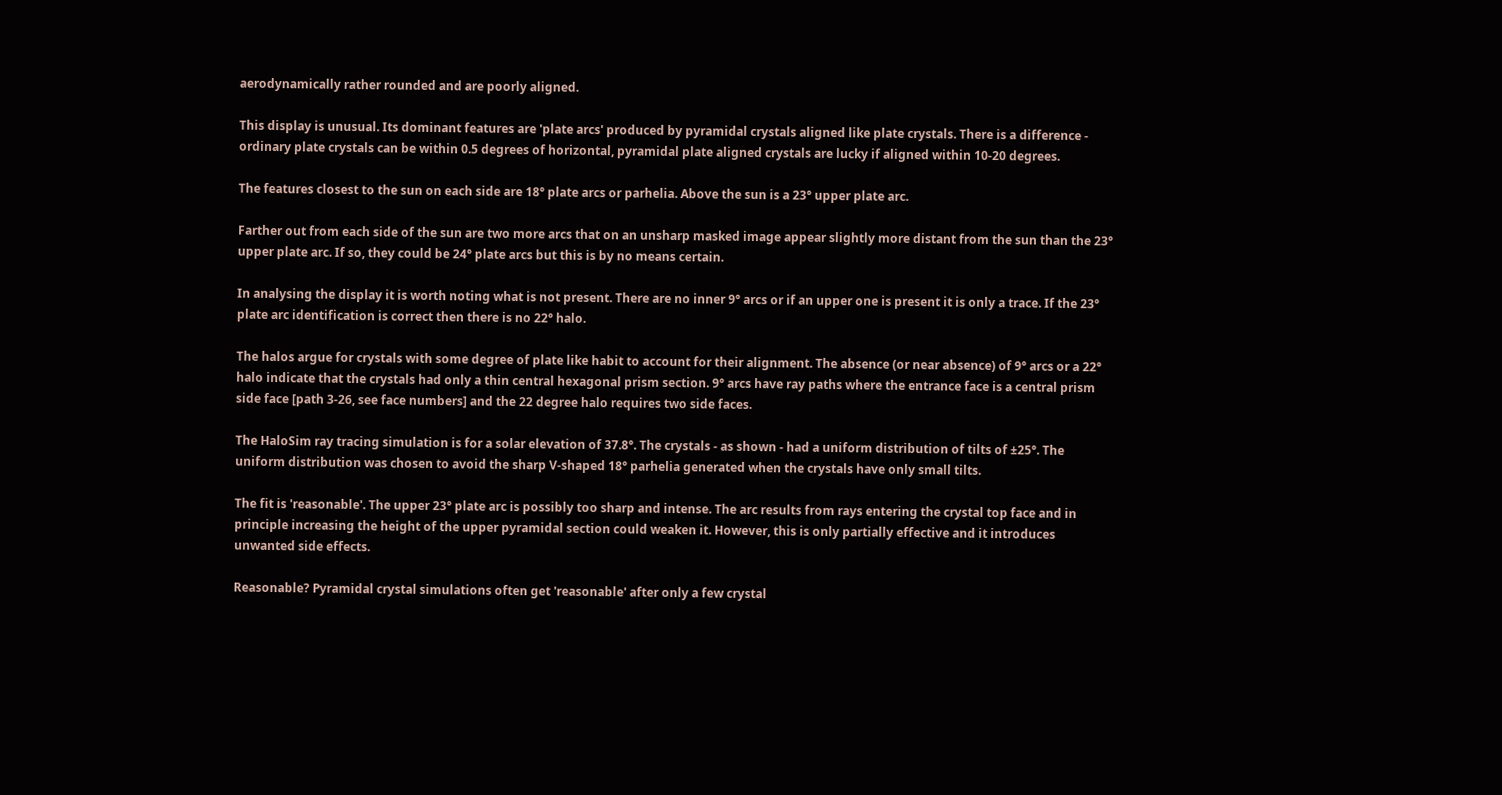aerodynamically rather rounded and are poorly aligned.

This display is unusual. Its dominant features are 'plate arcs' produced by pyramidal crystals aligned like plate crystals. There is a difference - ordinary plate crystals can be within 0.5 degrees of horizontal, pyramidal plate aligned crystals are lucky if aligned within 10-20 degrees.

The features closest to the sun on each side are 18° plate arcs or parhelia. Above the sun is a 23° upper plate arc.

Farther out from each side of the sun are two more arcs that on an unsharp masked image appear slightly more distant from the sun than the 23° upper plate arc. If so, they could be 24° plate arcs but this is by no means certain.

In analysing the display it is worth noting what is not present. There are no inner 9° arcs or if an upper one is present it is only a trace. If the 23° plate arc identification is correct then there is no 22° halo.

The halos argue for crystals with some degree of plate like habit to account for their alignment. The absence (or near absence) of 9° arcs or a 22° halo indicate that the crystals had only a thin central hexagonal prism section. 9° arcs have ray paths where the entrance face is a central prism side face [path 3-26, see face numbers] and the 22 degree halo requires two side faces.

The HaloSim ray tracing simulation is for a solar elevation of 37.8°. The crystals - as shown - had a uniform distribution of tilts of ±25°. The uniform distribution was chosen to avoid the sharp V-shaped 18° parhelia generated when the crystals have only small tilts.

The fit is 'reasonable'. The upper 23° plate arc is possibly too sharp and intense. The arc results from rays entering the crystal top face and in principle increasing the height of the upper pyramidal section could weaken it. However, this is only partially effective and it introduces unwanted side effects.

Reasonable? Pyramidal crystal simulations often get 'reasonable' after only a few crystal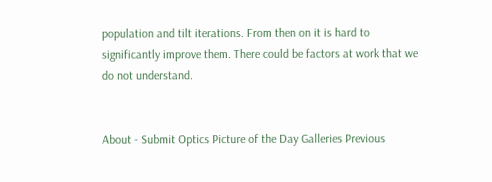population and tilt iterations. From then on it is hard to significantly improve them. There could be factors at work that we do not understand.


About - Submit Optics Picture of the Day Galleries Previous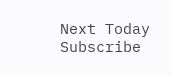Next Today Subscribe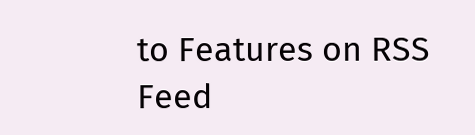to Features on RSS Feed